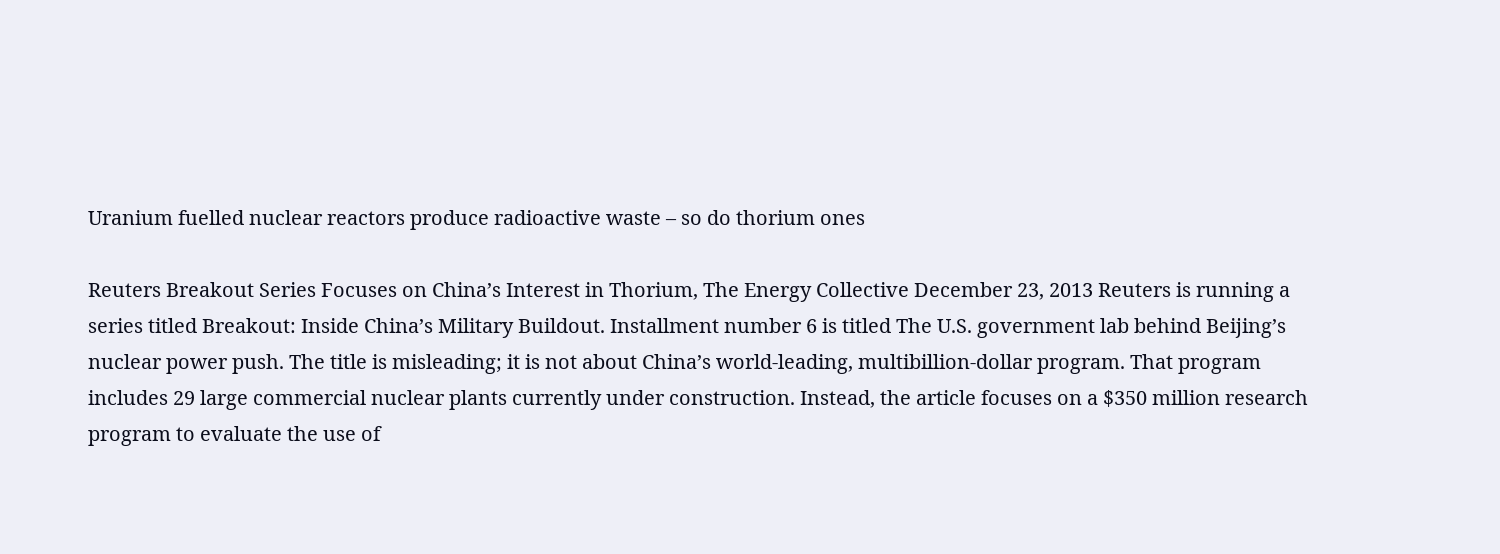Uranium fuelled nuclear reactors produce radioactive waste – so do thorium ones

Reuters Breakout Series Focuses on China’s Interest in Thorium, The Energy Collective December 23, 2013 Reuters is running a series titled Breakout: Inside China’s Military Buildout. Installment number 6 is titled The U.S. government lab behind Beijing’s nuclear power push. The title is misleading; it is not about China’s world-leading, multibillion-dollar program. That program includes 29 large commercial nuclear plants currently under construction. Instead, the article focuses on a $350 million research program to evaluate the use of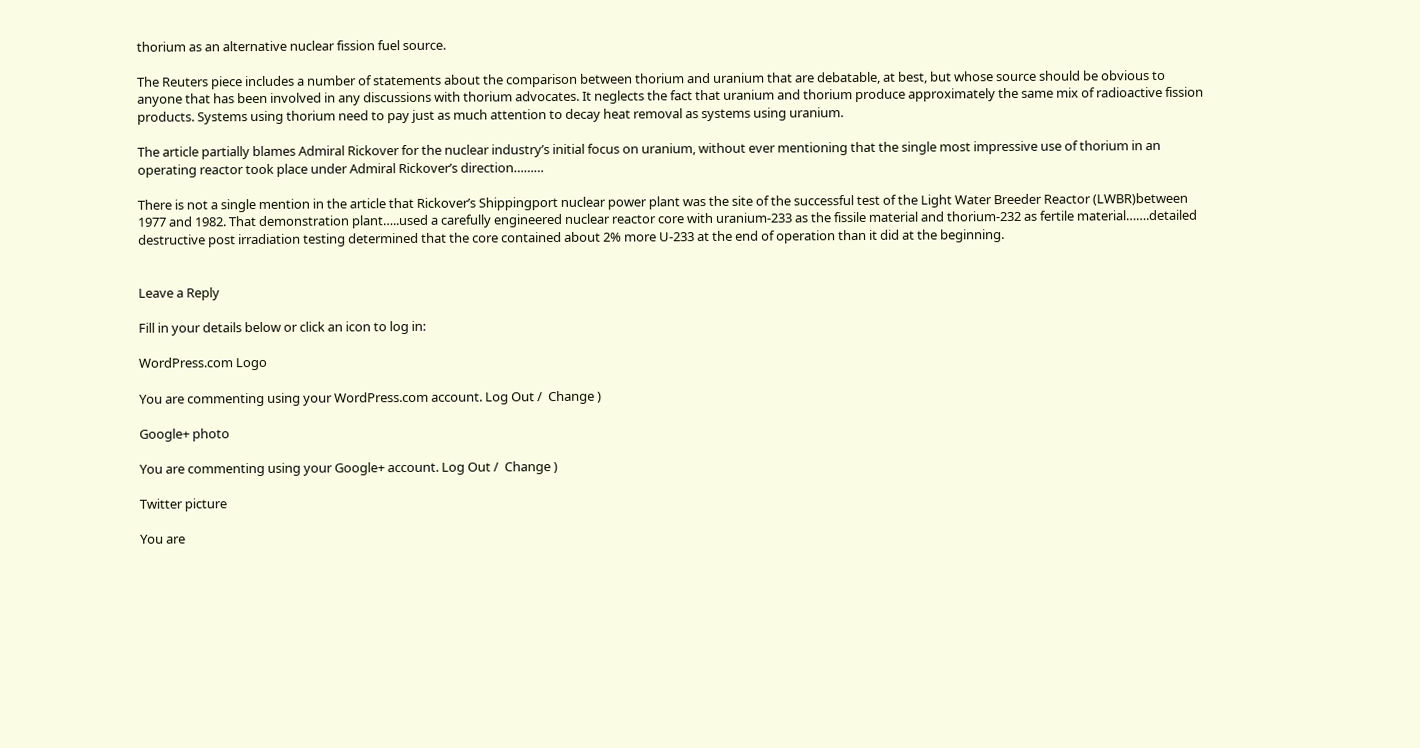thorium as an alternative nuclear fission fuel source.

The Reuters piece includes a number of statements about the comparison between thorium and uranium that are debatable, at best, but whose source should be obvious to anyone that has been involved in any discussions with thorium advocates. It neglects the fact that uranium and thorium produce approximately the same mix of radioactive fission products. Systems using thorium need to pay just as much attention to decay heat removal as systems using uranium.

The article partially blames Admiral Rickover for the nuclear industry’s initial focus on uranium, without ever mentioning that the single most impressive use of thorium in an operating reactor took place under Admiral Rickover’s direction………

There is not a single mention in the article that Rickover’s Shippingport nuclear power plant was the site of the successful test of the Light Water Breeder Reactor (LWBR)between 1977 and 1982. That demonstration plant…..used a carefully engineered nuclear reactor core with uranium-233 as the fissile material and thorium-232 as fertile material…….detailed destructive post irradiation testing determined that the core contained about 2% more U-233 at the end of operation than it did at the beginning.


Leave a Reply

Fill in your details below or click an icon to log in:

WordPress.com Logo

You are commenting using your WordPress.com account. Log Out /  Change )

Google+ photo

You are commenting using your Google+ account. Log Out /  Change )

Twitter picture

You are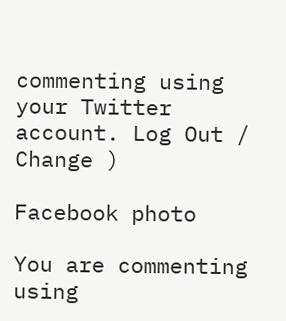commenting using your Twitter account. Log Out /  Change )

Facebook photo

You are commenting using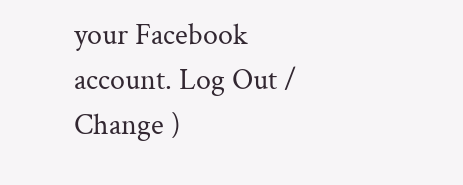your Facebook account. Log Out /  Change )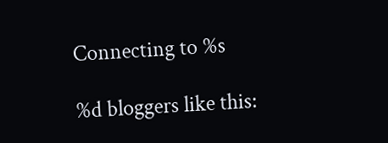Connecting to %s

%d bloggers like this: